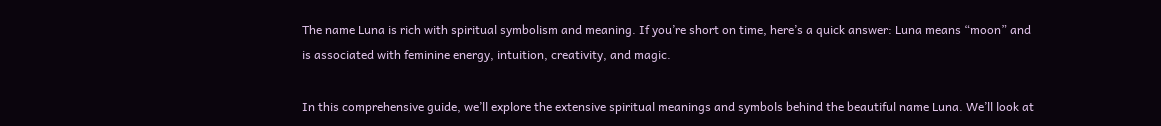The name Luna is rich with spiritual symbolism and meaning. If you’re short on time, here’s a quick answer: Luna means “moon” and is associated with feminine energy, intuition, creativity, and magic.

In this comprehensive guide, we’ll explore the extensive spiritual meanings and symbols behind the beautiful name Luna. We’ll look at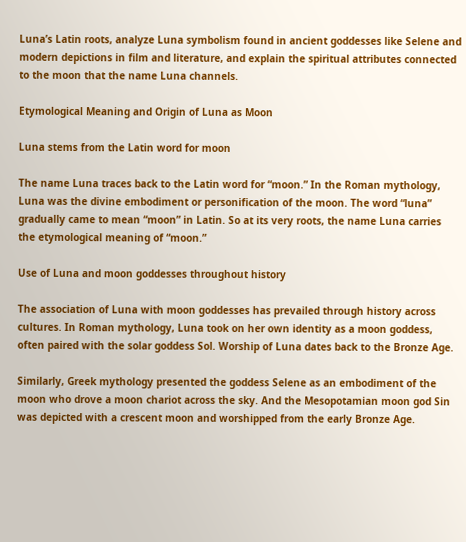Luna’s Latin roots, analyze Luna symbolism found in ancient goddesses like Selene and modern depictions in film and literature, and explain the spiritual attributes connected to the moon that the name Luna channels.

Etymological Meaning and Origin of Luna as Moon

Luna stems from the Latin word for moon

The name Luna traces back to the Latin word for “moon.” In the Roman mythology, Luna was the divine embodiment or personification of the moon. The word “luna” gradually came to mean “moon” in Latin. So at its very roots, the name Luna carries the etymological meaning of “moon.”

Use of Luna and moon goddesses throughout history

The association of Luna with moon goddesses has prevailed through history across cultures. In Roman mythology, Luna took on her own identity as a moon goddess, often paired with the solar goddess Sol. Worship of Luna dates back to the Bronze Age.

Similarly, Greek mythology presented the goddess Selene as an embodiment of the moon who drove a moon chariot across the sky. And the Mesopotamian moon god Sin was depicted with a crescent moon and worshipped from the early Bronze Age.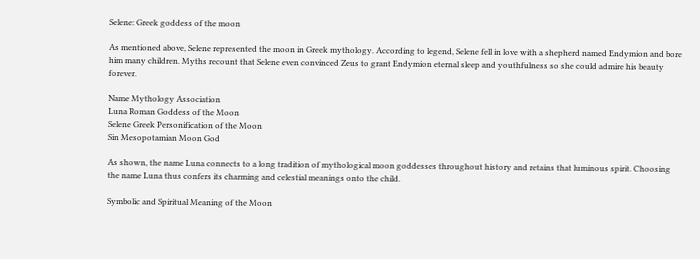Selene: Greek goddess of the moon

As mentioned above, Selene represented the moon in Greek mythology. According to legend, Selene fell in love with a shepherd named Endymion and bore him many children. Myths recount that Selene even convinced Zeus to grant Endymion eternal sleep and youthfulness so she could admire his beauty forever.

Name Mythology Association
Luna Roman Goddess of the Moon
Selene Greek Personification of the Moon
Sin Mesopotamian Moon God

As shown, the name Luna connects to a long tradition of mythological moon goddesses throughout history and retains that luminous spirit. Choosing the name Luna thus confers its charming and celestial meanings onto the child.

Symbolic and Spiritual Meaning of the Moon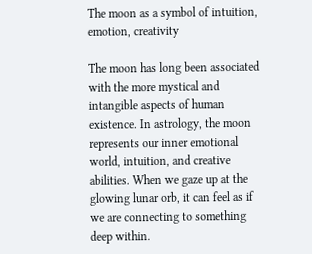The moon as a symbol of intuition, emotion, creativity

The moon has long been associated with the more mystical and intangible aspects of human existence. In astrology, the moon represents our inner emotional world, intuition, and creative abilities. When we gaze up at the glowing lunar orb, it can feel as if we are connecting to something deep within.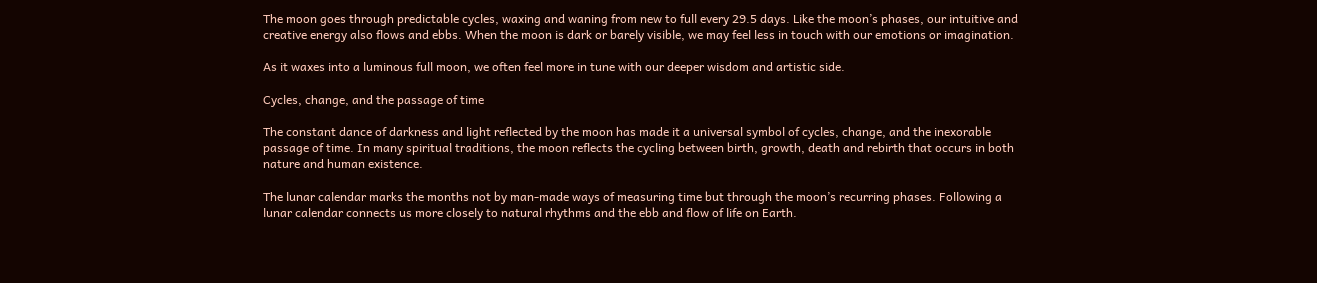The moon goes through predictable cycles, waxing and waning from new to full every 29.5 days. Like the moon’s phases, our intuitive and creative energy also flows and ebbs. When the moon is dark or barely visible, we may feel less in touch with our emotions or imagination.

As it waxes into a luminous full moon, we often feel more in tune with our deeper wisdom and artistic side.

Cycles, change, and the passage of time

The constant dance of darkness and light reflected by the moon has made it a universal symbol of cycles, change, and the inexorable passage of time. In many spiritual traditions, the moon reflects the cycling between birth, growth, death and rebirth that occurs in both nature and human existence.

The lunar calendar marks the months not by man-made ways of measuring time but through the moon’s recurring phases. Following a lunar calendar connects us more closely to natural rhythms and the ebb and flow of life on Earth.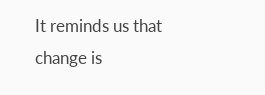It reminds us that change is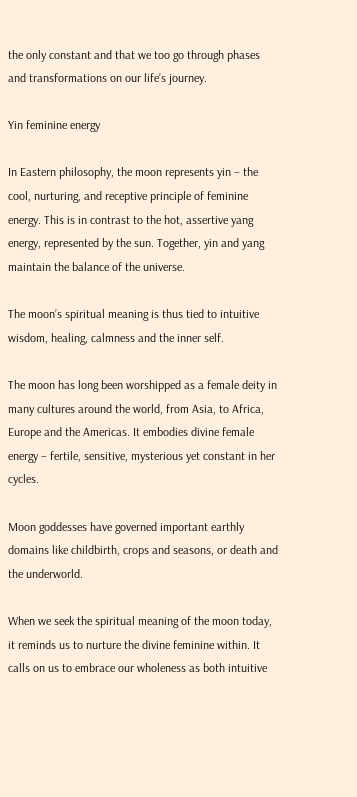the only constant and that we too go through phases and transformations on our life’s journey.

Yin feminine energy

In Eastern philosophy, the moon represents yin – the cool, nurturing, and receptive principle of feminine energy. This is in contrast to the hot, assertive yang energy, represented by the sun. Together, yin and yang maintain the balance of the universe.

The moon’s spiritual meaning is thus tied to intuitive wisdom, healing, calmness and the inner self.

The moon has long been worshipped as a female deity in many cultures around the world, from Asia, to Africa, Europe and the Americas. It embodies divine female energy – fertile, sensitive, mysterious yet constant in her cycles.

Moon goddesses have governed important earthly domains like childbirth, crops and seasons, or death and the underworld.

When we seek the spiritual meaning of the moon today, it reminds us to nurture the divine feminine within. It calls on us to embrace our wholeness as both intuitive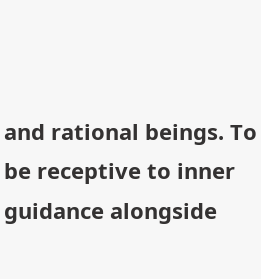and rational beings. To be receptive to inner guidance alongside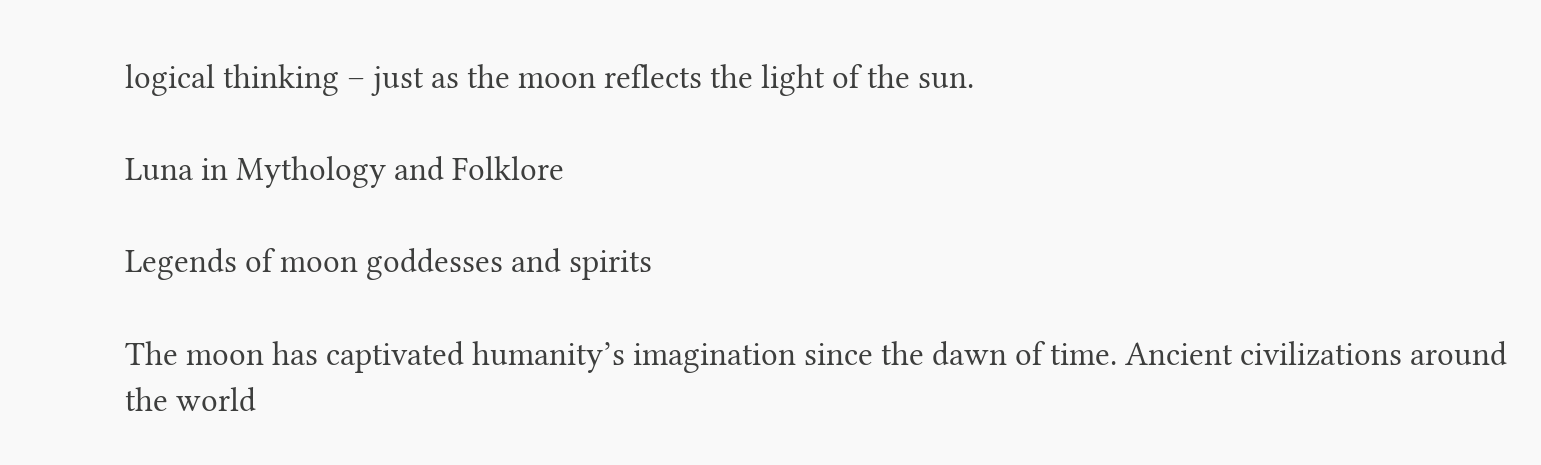logical thinking – just as the moon reflects the light of the sun.

Luna in Mythology and Folklore

Legends of moon goddesses and spirits

The moon has captivated humanity’s imagination since the dawn of time. Ancient civilizations around the world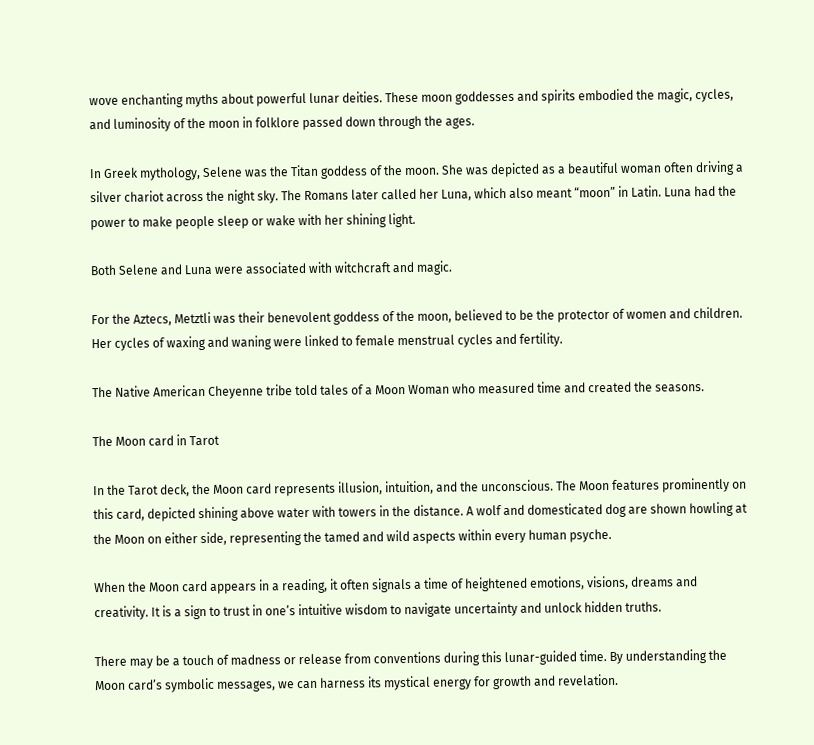wove enchanting myths about powerful lunar deities. These moon goddesses and spirits embodied the magic, cycles, and luminosity of the moon in folklore passed down through the ages.

In Greek mythology, Selene was the Titan goddess of the moon. She was depicted as a beautiful woman often driving a silver chariot across the night sky. The Romans later called her Luna, which also meant “moon” in Latin. Luna had the power to make people sleep or wake with her shining light.

Both Selene and Luna were associated with witchcraft and magic.

For the Aztecs, Metztli was their benevolent goddess of the moon, believed to be the protector of women and children. Her cycles of waxing and waning were linked to female menstrual cycles and fertility.

The Native American Cheyenne tribe told tales of a Moon Woman who measured time and created the seasons.

The Moon card in Tarot

In the Tarot deck, the Moon card represents illusion, intuition, and the unconscious. The Moon features prominently on this card, depicted shining above water with towers in the distance. A wolf and domesticated dog are shown howling at the Moon on either side, representing the tamed and wild aspects within every human psyche.

When the Moon card appears in a reading, it often signals a time of heightened emotions, visions, dreams and creativity. It is a sign to trust in one’s intuitive wisdom to navigate uncertainty and unlock hidden truths.

There may be a touch of madness or release from conventions during this lunar-guided time. By understanding the Moon card’s symbolic messages, we can harness its mystical energy for growth and revelation.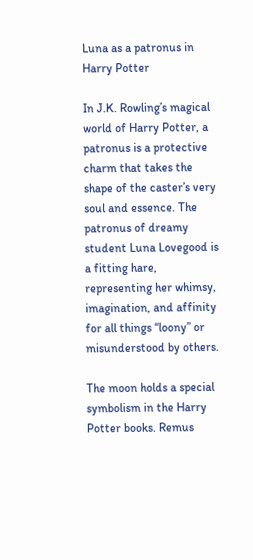Luna as a patronus in Harry Potter

In J.K. Rowling’s magical world of Harry Potter, a patronus is a protective charm that takes the shape of the caster’s very soul and essence. The patronus of dreamy student Luna Lovegood is a fitting hare, representing her whimsy, imagination, and affinity for all things “loony” or misunderstood by others.

The moon holds a special symbolism in the Harry Potter books. Remus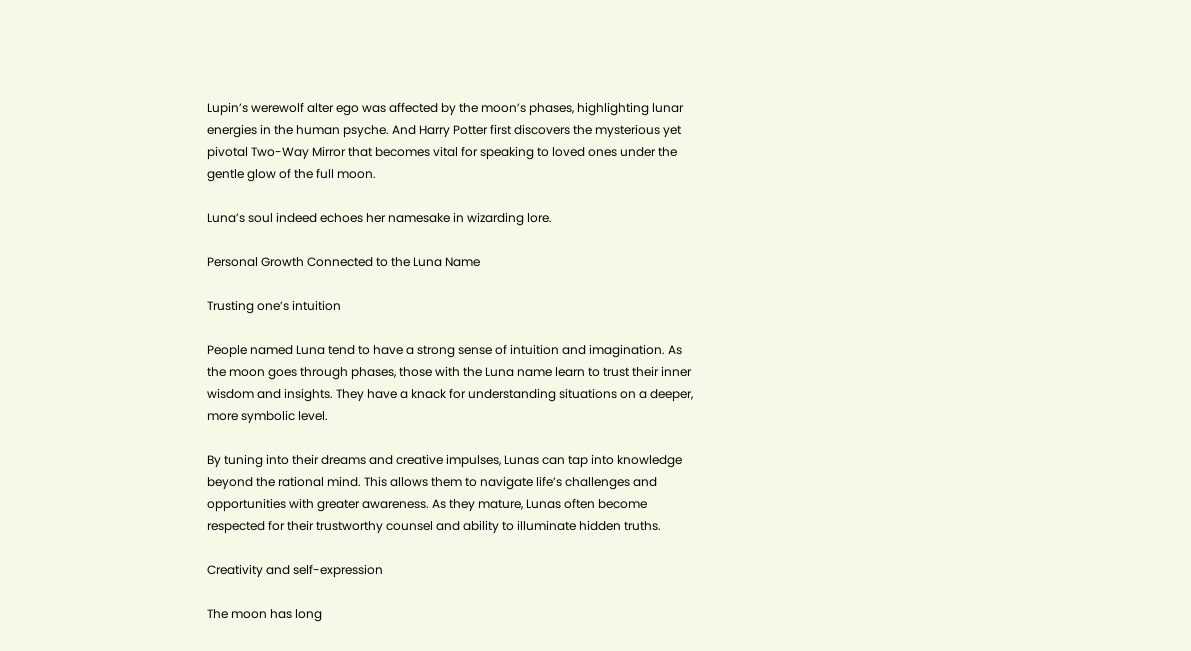Lupin’s werewolf alter ego was affected by the moon’s phases, highlighting lunar energies in the human psyche. And Harry Potter first discovers the mysterious yet pivotal Two-Way Mirror that becomes vital for speaking to loved ones under the gentle glow of the full moon.

Luna’s soul indeed echoes her namesake in wizarding lore.

Personal Growth Connected to the Luna Name

Trusting one’s intuition

People named Luna tend to have a strong sense of intuition and imagination. As the moon goes through phases, those with the Luna name learn to trust their inner wisdom and insights. They have a knack for understanding situations on a deeper, more symbolic level.

By tuning into their dreams and creative impulses, Lunas can tap into knowledge beyond the rational mind. This allows them to navigate life’s challenges and opportunities with greater awareness. As they mature, Lunas often become respected for their trustworthy counsel and ability to illuminate hidden truths.

Creativity and self-expression

The moon has long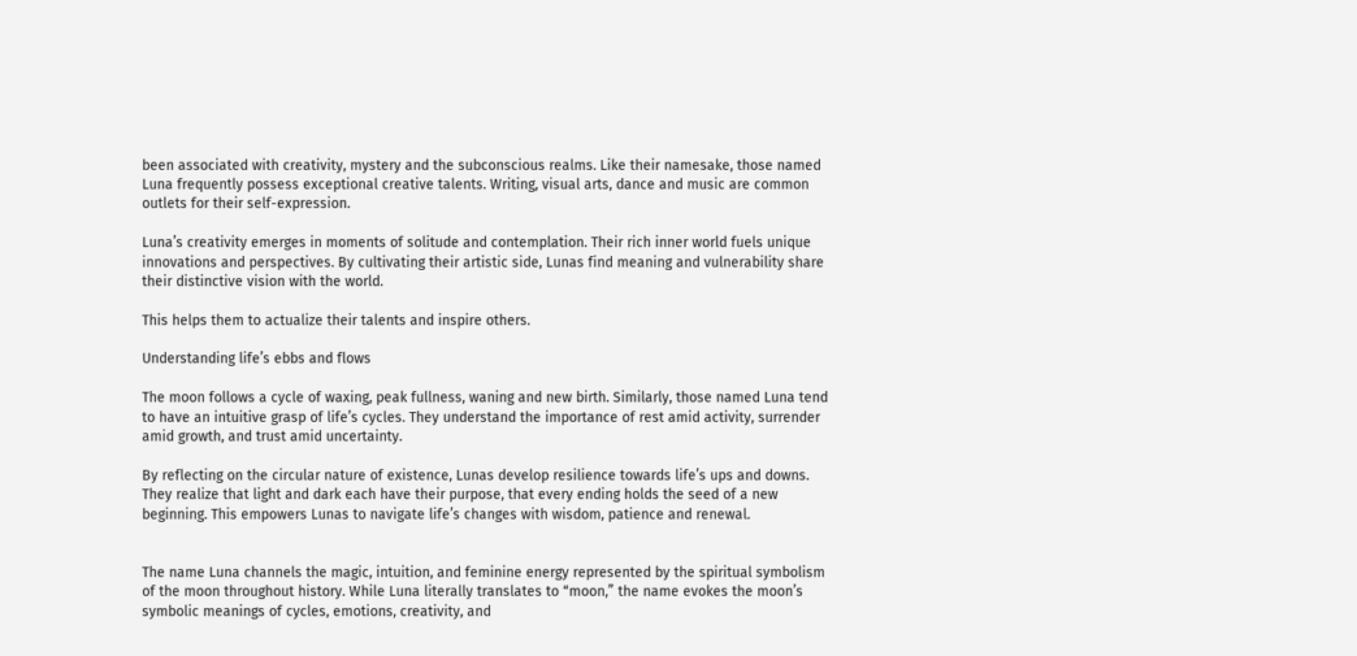been associated with creativity, mystery and the subconscious realms. Like their namesake, those named Luna frequently possess exceptional creative talents. Writing, visual arts, dance and music are common outlets for their self-expression.

Luna’s creativity emerges in moments of solitude and contemplation. Their rich inner world fuels unique innovations and perspectives. By cultivating their artistic side, Lunas find meaning and vulnerability share their distinctive vision with the world.

This helps them to actualize their talents and inspire others.

Understanding life’s ebbs and flows

The moon follows a cycle of waxing, peak fullness, waning and new birth. Similarly, those named Luna tend to have an intuitive grasp of life’s cycles. They understand the importance of rest amid activity, surrender amid growth, and trust amid uncertainty.

By reflecting on the circular nature of existence, Lunas develop resilience towards life’s ups and downs. They realize that light and dark each have their purpose, that every ending holds the seed of a new beginning. This empowers Lunas to navigate life’s changes with wisdom, patience and renewal.


The name Luna channels the magic, intuition, and feminine energy represented by the spiritual symbolism of the moon throughout history. While Luna literally translates to “moon,” the name evokes the moon’s symbolic meanings of cycles, emotions, creativity, and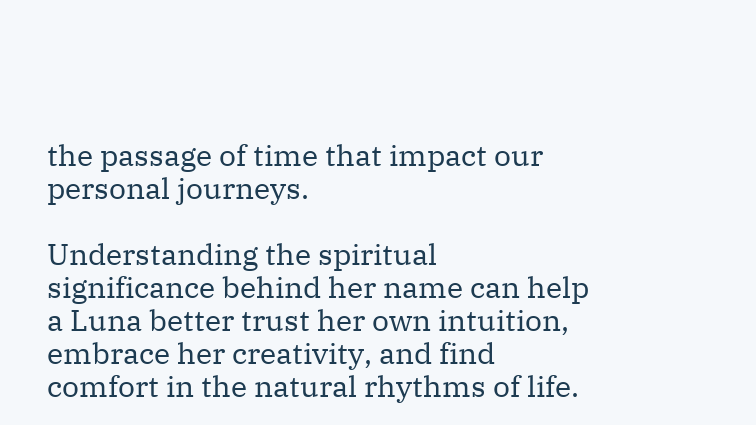the passage of time that impact our personal journeys.

Understanding the spiritual significance behind her name can help a Luna better trust her own intuition, embrace her creativity, and find comfort in the natural rhythms of life.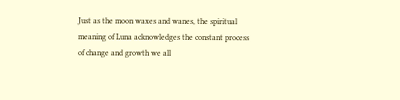Just as the moon waxes and wanes, the spiritual meaning of Luna acknowledges the constant process of change and growth we all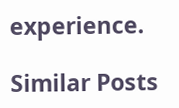experience.

Similar Posts